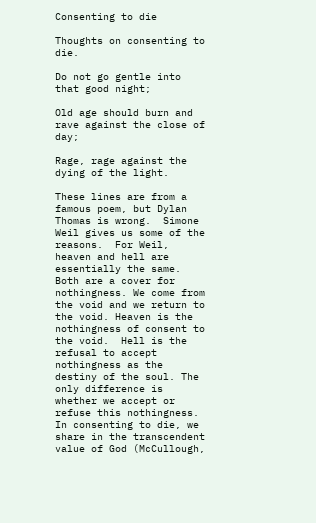Consenting to die

Thoughts on consenting to die.

Do not go gentle into that good night;

Old age should burn and rave against the close of day;

Rage, rage against the dying of the light.

These lines are from a famous poem, but Dylan Thomas is wrong.  Simone Weil gives us some of the reasons.  For Weil, heaven and hell are essentially the same. Both are a cover for nothingness. We come from the void and we return to the void. Heaven is the nothingness of consent to the void.  Hell is the refusal to accept nothingness as the destiny of the soul. The only difference is whether we accept or refuse this nothingness. In consenting to die, we share in the transcendent value of God (McCullough,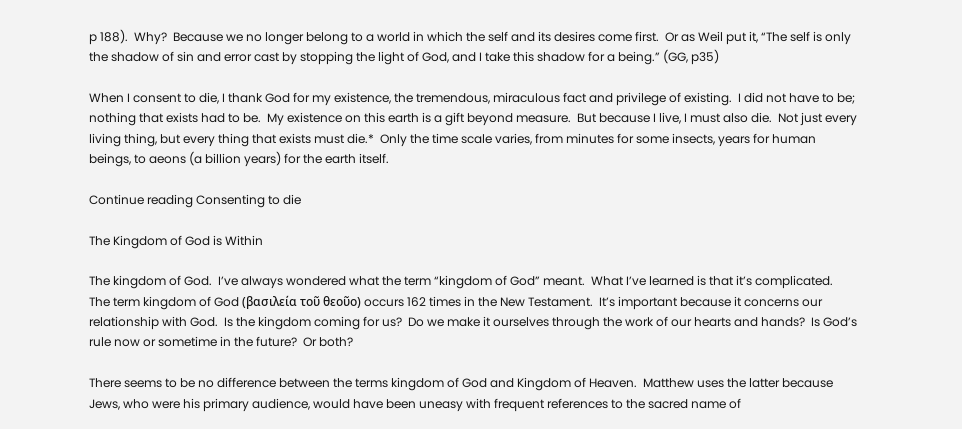p 188).  Why?  Because we no longer belong to a world in which the self and its desires come first.  Or as Weil put it, “The self is only the shadow of sin and error cast by stopping the light of God, and I take this shadow for a being.” (GG, p35)

When I consent to die, I thank God for my existence, the tremendous, miraculous fact and privilege of existing.  I did not have to be; nothing that exists had to be.  My existence on this earth is a gift beyond measure.  But because I live, I must also die.  Not just every living thing, but every thing that exists must die.*  Only the time scale varies, from minutes for some insects, years for human beings, to aeons (a billion years) for the earth itself.

Continue reading Consenting to die

The Kingdom of God is Within

The kingdom of God.  I’ve always wondered what the term “kingdom of God” meant.  What I’ve learned is that it’s complicated.  The term kingdom of God (βασιλεία τοῦ θεοῦo) occurs 162 times in the New Testament.  It’s important because it concerns our relationship with God.  Is the kingdom coming for us?  Do we make it ourselves through the work of our hearts and hands?  Is God’s rule now or sometime in the future?  Or both?

There seems to be no difference between the terms kingdom of God and Kingdom of Heaven.  Matthew uses the latter because Jews, who were his primary audience, would have been uneasy with frequent references to the sacred name of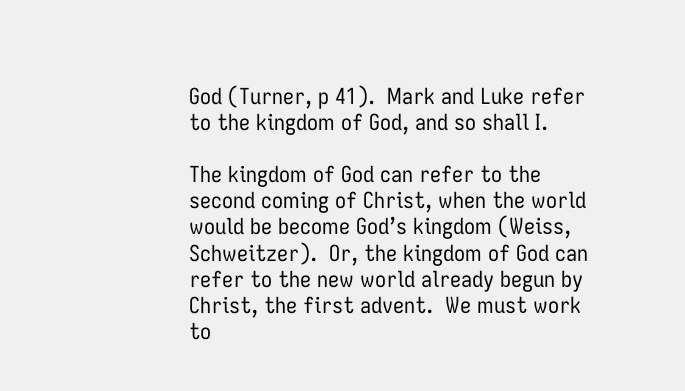God (Turner, p 41).  Mark and Luke refer to the kingdom of God, and so shall I.

The kingdom of God can refer to the second coming of Christ, when the world would be become God’s kingdom (Weiss, Schweitzer).  Or, the kingdom of God can refer to the new world already begun by Christ, the first advent.  We must work to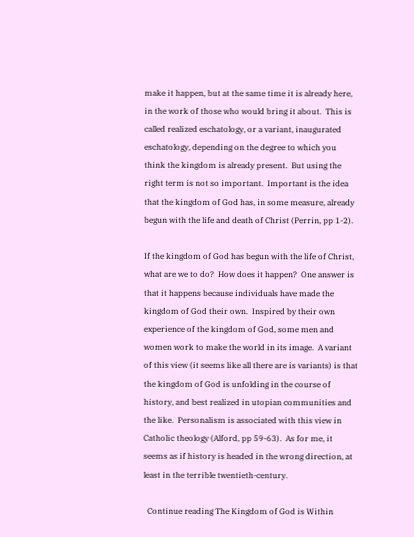make it happen, but at the same time it is already here, in the work of those who would bring it about.  This is called realized eschatology, or a variant, inaugurated eschatology, depending on the degree to which you think the kingdom is already present.  But using the right term is not so important.  Important is the idea that the kingdom of God has, in some measure, already begun with the life and death of Christ (Perrin, pp 1-2).

If the kingdom of God has begun with the life of Christ, what are we to do?  How does it happen?  One answer is that it happens because individuals have made the kingdom of God their own.  Inspired by their own experience of the kingdom of God, some men and women work to make the world in its image.  A variant of this view (it seems like all there are is variants) is that the kingdom of God is unfolding in the course of history, and best realized in utopian communities and the like.  Personalism is associated with this view in Catholic theology (Alford, pp 59-63).  As for me, it seems as if history is headed in the wrong direction, at least in the terrible twentieth-century.

  Continue reading The Kingdom of God is Within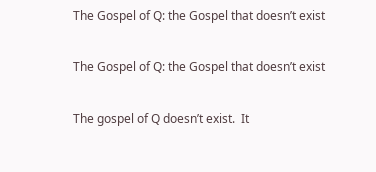The Gospel of Q: the Gospel that doesn’t exist

The Gospel of Q: the Gospel that doesn’t exist

The gospel of Q doesn’t exist.  It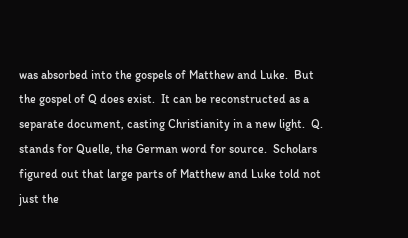was absorbed into the gospels of Matthew and Luke.  But the gospel of Q does exist.  It can be reconstructed as a separate document, casting Christianity in a new light.  Q. stands for Quelle, the German word for source.  Scholars figured out that large parts of Matthew and Luke told not just the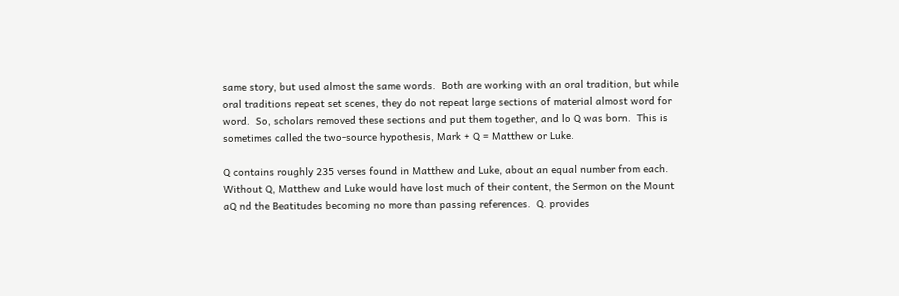same story, but used almost the same words.  Both are working with an oral tradition, but while oral traditions repeat set scenes, they do not repeat large sections of material almost word for word.  So, scholars removed these sections and put them together, and lo Q was born.  This is sometimes called the two-source hypothesis, Mark + Q = Matthew or Luke.

Q contains roughly 235 verses found in Matthew and Luke, about an equal number from each.  Without Q, Matthew and Luke would have lost much of their content, the Sermon on the Mount aQ nd the Beatitudes becoming no more than passing references.  Q. provides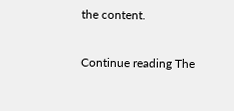the content.

Continue reading The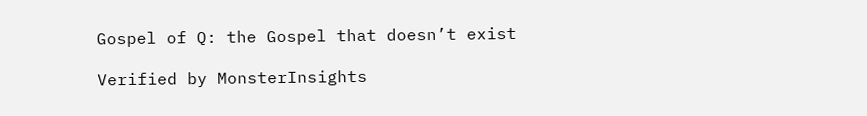Gospel of Q: the Gospel that doesn’t exist

Verified by MonsterInsights